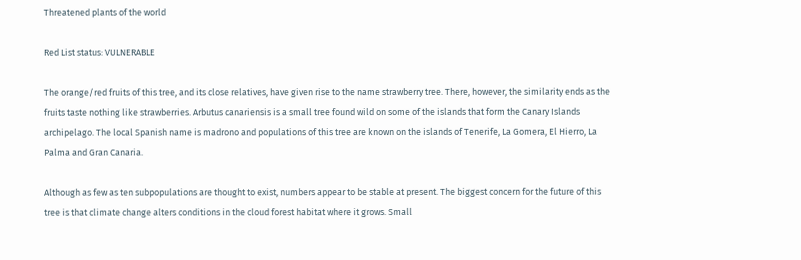Threatened plants of the world

Red List status: VULNERABLE

The orange/red fruits of this tree, and its close relatives, have given rise to the name strawberry tree. There, however, the similarity ends as the fruits taste nothing like strawberries. Arbutus canariensis is a small tree found wild on some of the islands that form the Canary Islands archipelago. The local Spanish name is madrono and populations of this tree are known on the islands of Tenerife, La Gomera, El Hierro, La Palma and Gran Canaria.

Although as few as ten subpopulations are thought to exist, numbers appear to be stable at present. The biggest concern for the future of this tree is that climate change alters conditions in the cloud forest habitat where it grows. Small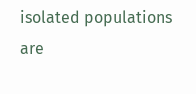isolated populations are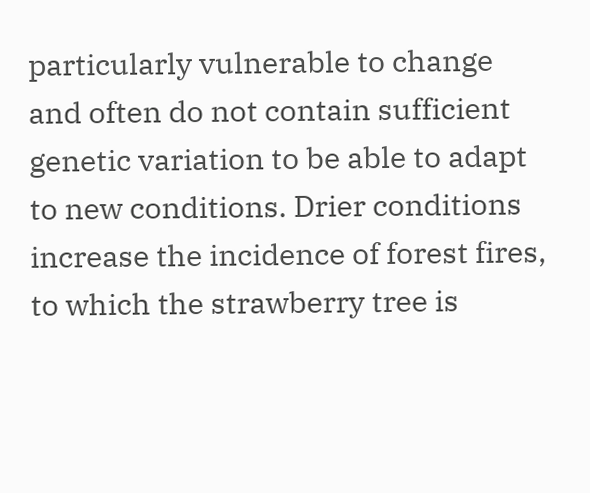particularly vulnerable to change and often do not contain sufficient genetic variation to be able to adapt to new conditions. Drier conditions increase the incidence of forest fires, to which the strawberry tree is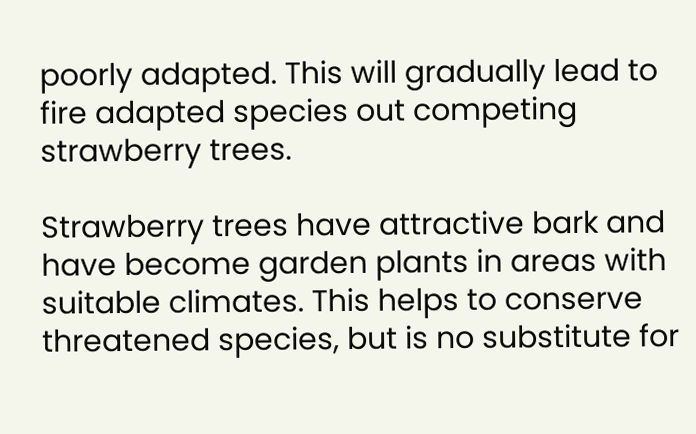poorly adapted. This will gradually lead to fire adapted species out competing strawberry trees.

Strawberry trees have attractive bark and have become garden plants in areas with suitable climates. This helps to conserve threatened species, but is no substitute for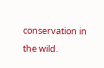conservation in the wild.